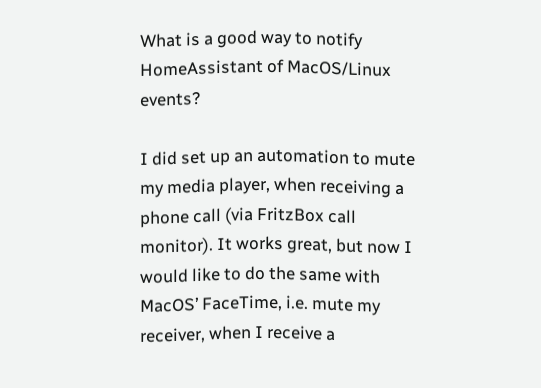What is a good way to notify HomeAssistant of MacOS/Linux events?

I did set up an automation to mute my media player, when receiving a phone call (via FritzBox call monitor). It works great, but now I would like to do the same with MacOS’ FaceTime, i.e. mute my receiver, when I receive a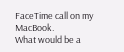FaceTime call on my MacBook.
What would be a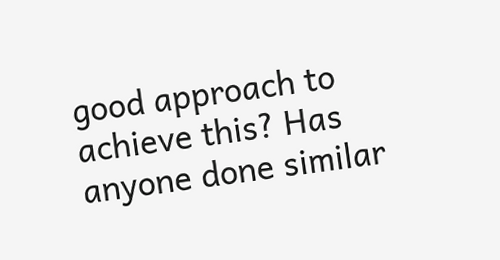good approach to achieve this? Has anyone done similar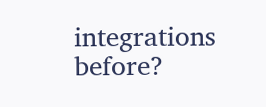integrations before?